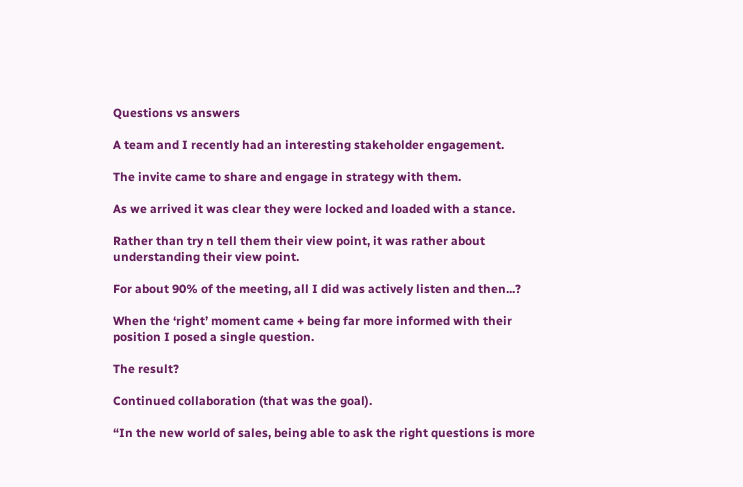Questions vs answers

A team and I recently had an interesting stakeholder engagement.

The invite came to share and engage in strategy with them.

As we arrived it was clear they were locked and loaded with a stance.

Rather than try n tell them their view point, it was rather about understanding their view point.

For about 90% of the meeting, all I did was actively listen and then...?

When the ‘right’ moment came + being far more informed with their position I posed a single question.

The result?

Continued collaboration (that was the goal).

“In the new world of sales, being able to ask the right questions is more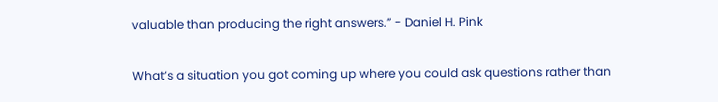valuable than producing the right answers.” - Daniel H. Pink

What’s a situation you got coming up where you could ask questions rather than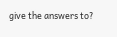give the answers to?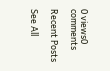0 views0 comments

Recent Posts

See All